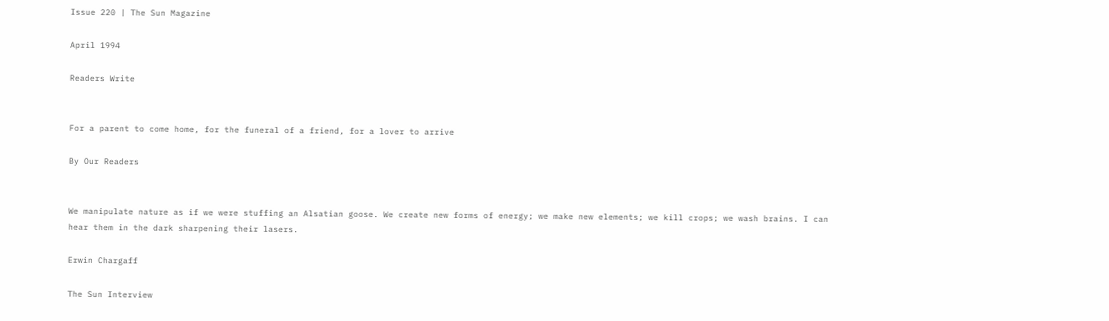Issue 220 | The Sun Magazine

April 1994

Readers Write


For a parent to come home, for the funeral of a friend, for a lover to arrive

By Our Readers


We manipulate nature as if we were stuffing an Alsatian goose. We create new forms of energy; we make new elements; we kill crops; we wash brains. I can hear them in the dark sharpening their lasers.

Erwin Chargaff

The Sun Interview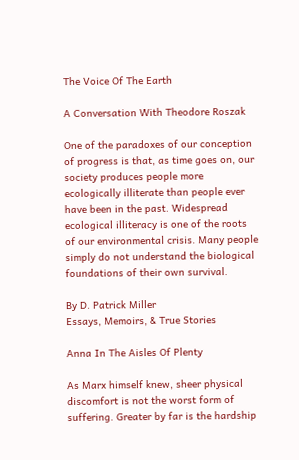The Voice Of The Earth

A Conversation With Theodore Roszak

One of the paradoxes of our conception of progress is that, as time goes on, our society produces people more ecologically illiterate than people ever have been in the past. Widespread ecological illiteracy is one of the roots of our environmental crisis. Many people simply do not understand the biological foundations of their own survival.

By D. Patrick Miller
Essays, Memoirs, & True Stories

Anna In The Aisles Of Plenty

As Marx himself knew, sheer physical discomfort is not the worst form of suffering. Greater by far is the hardship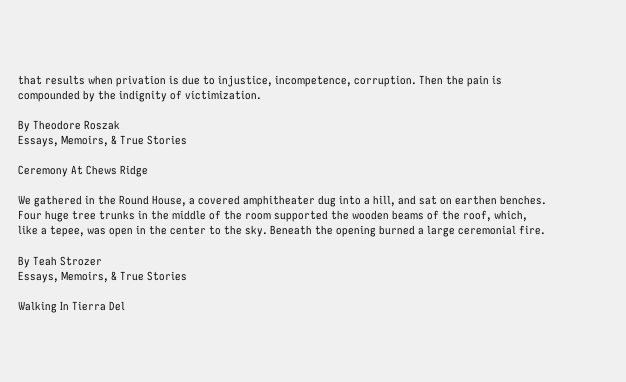that results when privation is due to injustice, incompetence, corruption. Then the pain is compounded by the indignity of victimization.

By Theodore Roszak
Essays, Memoirs, & True Stories

Ceremony At Chews Ridge

We gathered in the Round House, a covered amphitheater dug into a hill, and sat on earthen benches. Four huge tree trunks in the middle of the room supported the wooden beams of the roof, which, like a tepee, was open in the center to the sky. Beneath the opening burned a large ceremonial fire.

By Teah Strozer
Essays, Memoirs, & True Stories

Walking In Tierra Del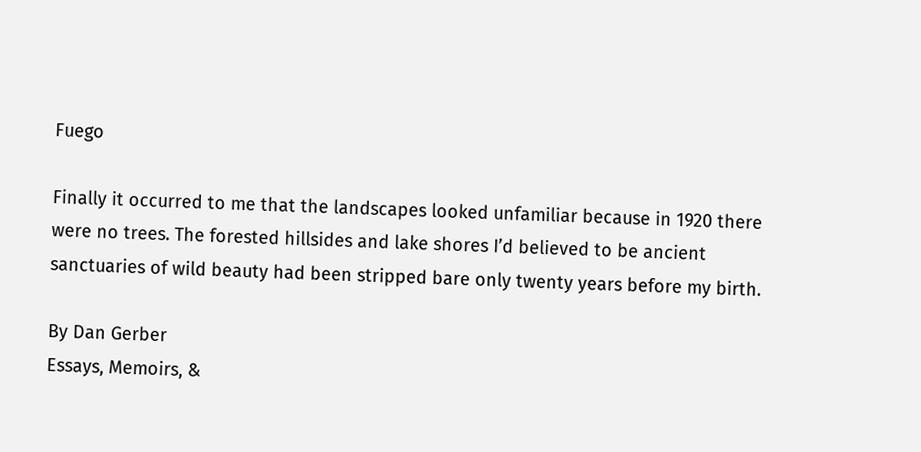Fuego

Finally it occurred to me that the landscapes looked unfamiliar because in 1920 there were no trees. The forested hillsides and lake shores I’d believed to be ancient sanctuaries of wild beauty had been stripped bare only twenty years before my birth.

By Dan Gerber
Essays, Memoirs, &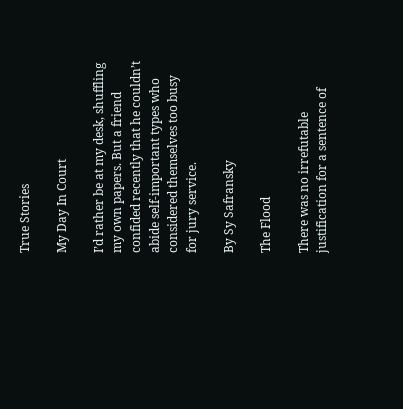True Stories

My Day In Court

I’d rather be at my desk, shuffling my own papers. But a friend confided recently that he couldn’t abide self-important types who considered themselves too busy for jury service.

By Sy Safransky

The Flood

There was no irrefutable justification for a sentence of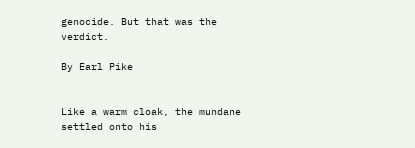genocide. But that was the verdict.

By Earl Pike


Like a warm cloak, the mundane settled onto his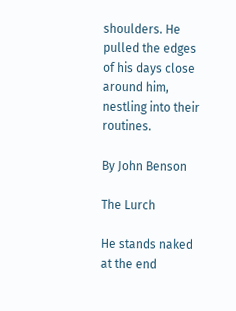shoulders. He pulled the edges of his days close around him, nestling into their routines.

By John Benson

The Lurch

He stands naked at the end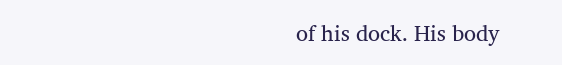of his dock. His body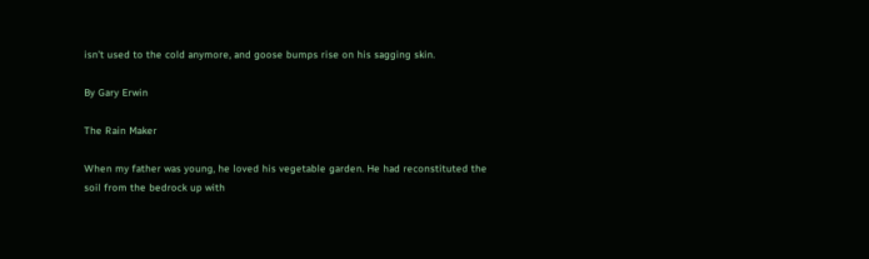isn’t used to the cold anymore, and goose bumps rise on his sagging skin.

By Gary Erwin

The Rain Maker

When my father was young, he loved his vegetable garden. He had reconstituted the soil from the bedrock up with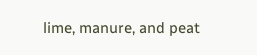lime, manure, and peat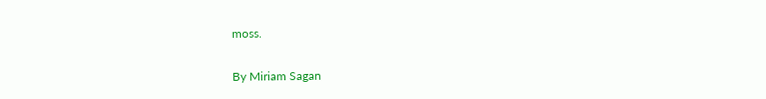moss.

By Miriam Sagan